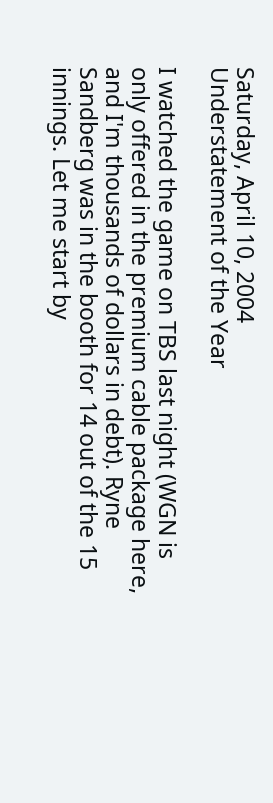Saturday, April 10, 2004
Understatement of the Year

I watched the game on TBS last night (WGN is only offered in the premium cable package here, and I'm thousands of dollars in debt). Ryne Sandberg was in the booth for 14 out of the 15 innings. Let me start by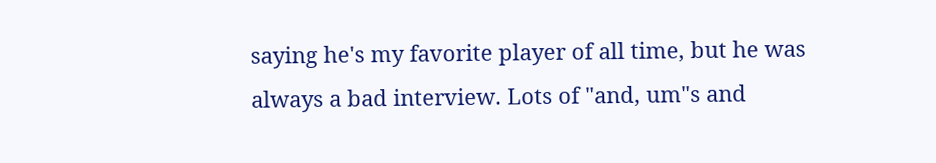saying he's my favorite player of all time, but he was always a bad interview. Lots of "and, um"s and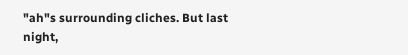"ah"s surrounding cliches. But last night,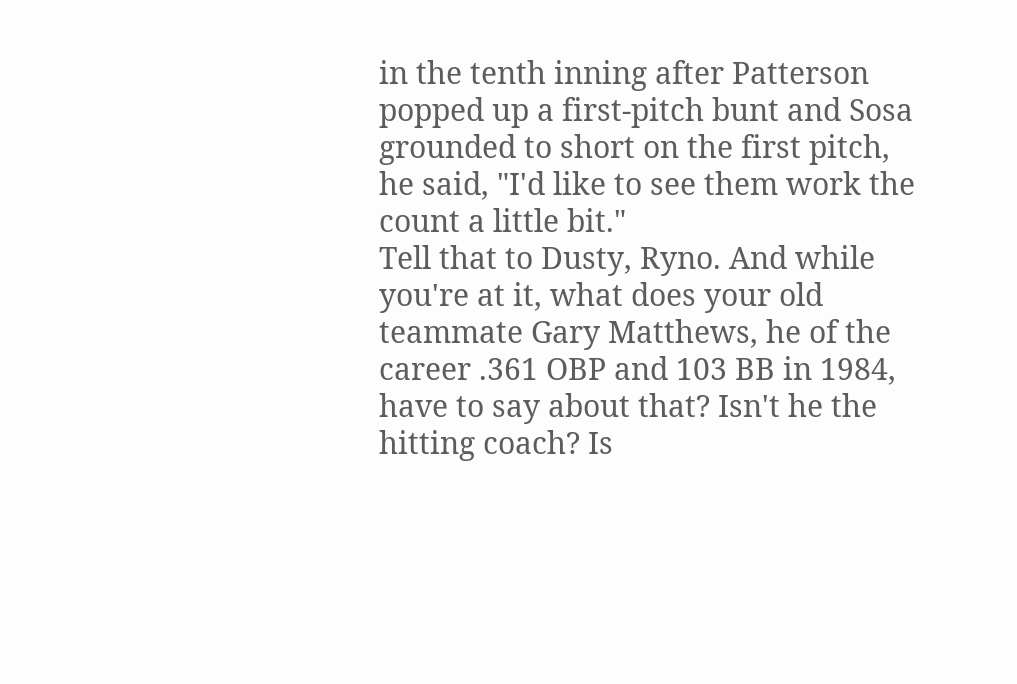in the tenth inning after Patterson popped up a first-pitch bunt and Sosa grounded to short on the first pitch, he said, "I'd like to see them work the count a little bit."
Tell that to Dusty, Ryno. And while you're at it, what does your old teammate Gary Matthews, he of the career .361 OBP and 103 BB in 1984, have to say about that? Isn't he the hitting coach? Is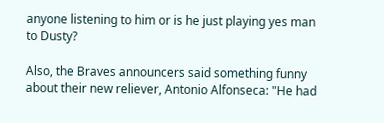anyone listening to him or is he just playing yes man to Dusty?

Also, the Braves announcers said something funny about their new reliever, Antonio Alfonseca: "He had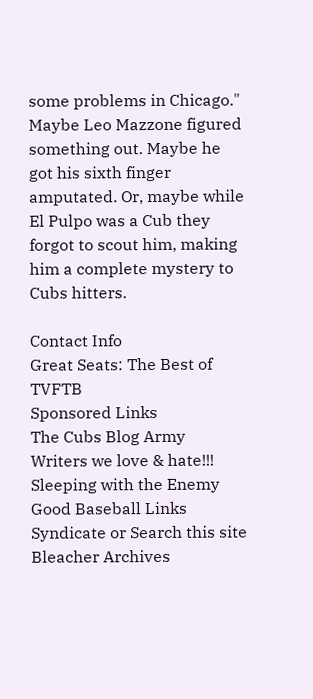some problems in Chicago." Maybe Leo Mazzone figured something out. Maybe he got his sixth finger amputated. Or, maybe while El Pulpo was a Cub they forgot to scout him, making him a complete mystery to Cubs hitters.

Contact Info
Great Seats: The Best of TVFTB
Sponsored Links
The Cubs Blog Army
Writers we love & hate!!!
Sleeping with the Enemy
Good Baseball Links
Syndicate or Search this site
Bleacher Archives